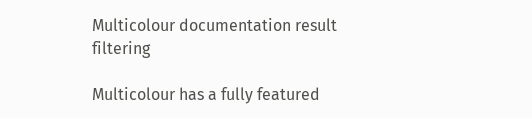Multicolour documentation result filtering

Multicolour has a fully featured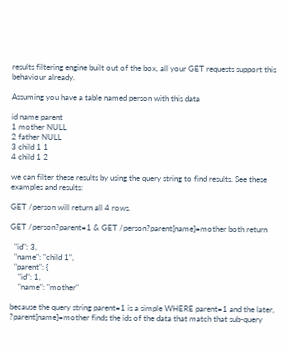results filtering engine built out of the box, all your GET requests support this behaviour already.

Assuming you have a table named person with this data

id name parent
1 mother NULL
2 father NULL
3 child 1 1
4 child 1 2

we can filter these results by using the query string to find results. See these examples and results:

GET /person will return all 4 rows.

GET /person?parent=1 & GET /person?parent[name]=mother both return

  "id": 3,
  "name": "child 1",
  "parent": {
    "id": 1,
    "name": "mother"

because the query string parent=1 is a simple WHERE parent=1 and the later, ?parent[name]=mother finds the ids of the data that match that sub-query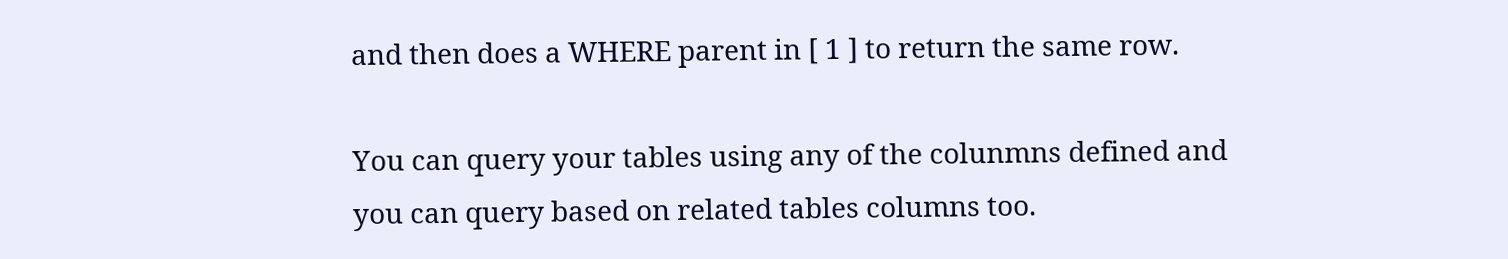and then does a WHERE parent in [ 1 ] to return the same row.

You can query your tables using any of the colunmns defined and you can query based on related tables columns too.